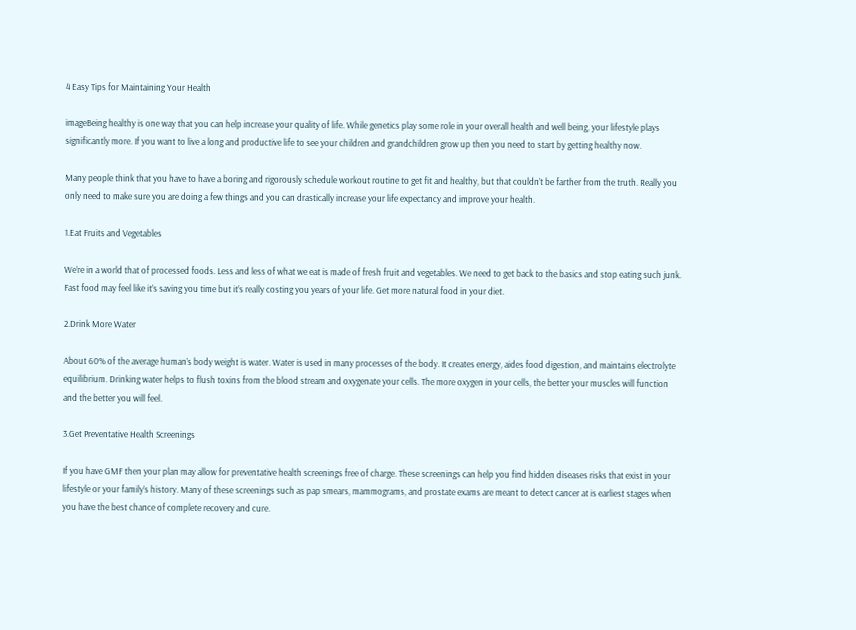4 Easy Tips for Maintaining Your Health

imageBeing healthy is one way that you can help increase your quality of life. While genetics play some role in your overall health and well being, your lifestyle plays significantly more. If you want to live a long and productive life to see your children and grandchildren grow up then you need to start by getting healthy now.

Many people think that you have to have a boring and rigorously schedule workout routine to get fit and healthy, but that couldn’t be farther from the truth. Really you only need to make sure you are doing a few things and you can drastically increase your life expectancy and improve your health.

1.Eat Fruits and Vegetables

We’re in a world that of processed foods. Less and less of what we eat is made of fresh fruit and vegetables. We need to get back to the basics and stop eating such junk. Fast food may feel like it’s saving you time but it’s really costing you years of your life. Get more natural food in your diet.

2.Drink More Water

About 60% of the average human’s body weight is water. Water is used in many processes of the body. It creates energy, aides food digestion, and maintains electrolyte equilibrium. Drinking water helps to flush toxins from the blood stream and oxygenate your cells. The more oxygen in your cells, the better your muscles will function and the better you will feel.

3.Get Preventative Health Screenings

If you have GMF then your plan may allow for preventative health screenings free of charge. These screenings can help you find hidden diseases risks that exist in your lifestyle or your family’s history. Many of these screenings such as pap smears, mammograms, and prostate exams are meant to detect cancer at is earliest stages when you have the best chance of complete recovery and cure.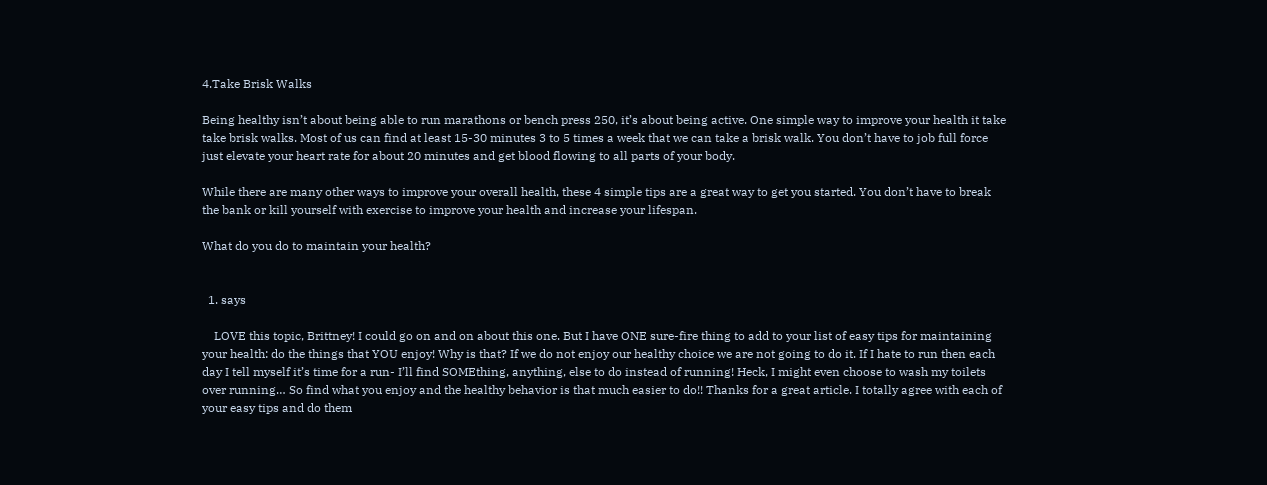4.Take Brisk Walks

Being healthy isn’t about being able to run marathons or bench press 250, it’s about being active. One simple way to improve your health it take take brisk walks. Most of us can find at least 15-30 minutes 3 to 5 times a week that we can take a brisk walk. You don’t have to job full force just elevate your heart rate for about 20 minutes and get blood flowing to all parts of your body.

While there are many other ways to improve your overall health, these 4 simple tips are a great way to get you started. You don’t have to break the bank or kill yourself with exercise to improve your health and increase your lifespan.

What do you do to maintain your health?


  1. says

    LOVE this topic, Brittney! I could go on and on about this one. But I have ONE sure-fire thing to add to your list of easy tips for maintaining your health: do the things that YOU enjoy! Why is that? If we do not enjoy our healthy choice we are not going to do it. If I hate to run then each day I tell myself it’s time for a run- I’ll find SOMEthing, anything, else to do instead of running! Heck, I might even choose to wash my toilets over running… So find what you enjoy and the healthy behavior is that much easier to do!! Thanks for a great article. I totally agree with each of your easy tips and do them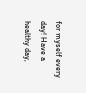for myself every day! Have a healthy day,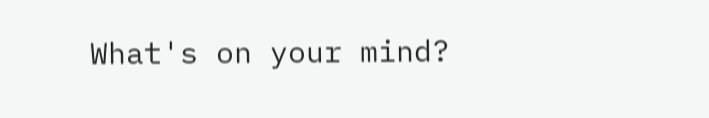What's on your mind?